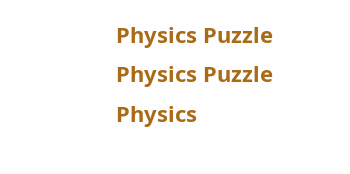Physics Puzzle
Physics Puzzle
Physics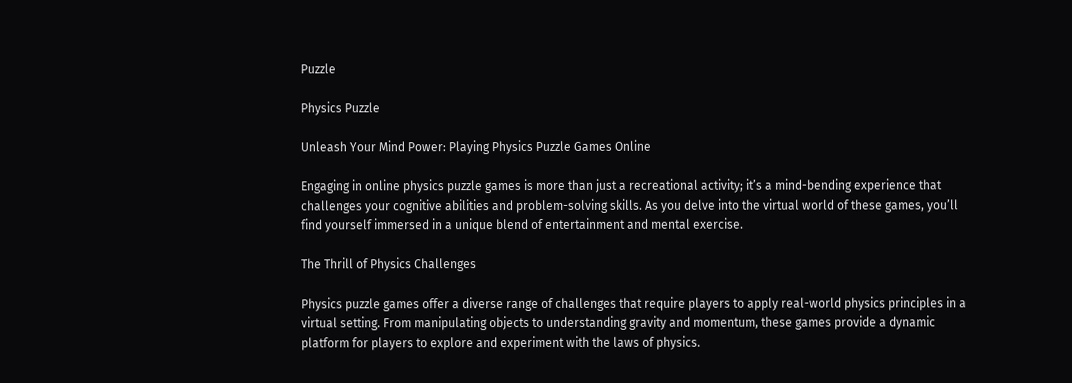Puzzle

Physics Puzzle

Unleash Your Mind Power: Playing Physics Puzzle Games Online

Engaging in online physics puzzle games is more than just a recreational activity; it’s a mind-bending experience that challenges your cognitive abilities and problem-solving skills. As you delve into the virtual world of these games, you’ll find yourself immersed in a unique blend of entertainment and mental exercise.

The Thrill of Physics Challenges

Physics puzzle games offer a diverse range of challenges that require players to apply real-world physics principles in a virtual setting. From manipulating objects to understanding gravity and momentum, these games provide a dynamic platform for players to explore and experiment with the laws of physics.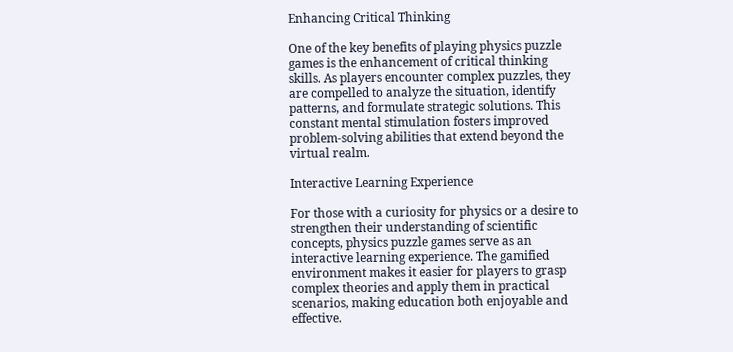Enhancing Critical Thinking

One of the key benefits of playing physics puzzle games is the enhancement of critical thinking skills. As players encounter complex puzzles, they are compelled to analyze the situation, identify patterns, and formulate strategic solutions. This constant mental stimulation fosters improved problem-solving abilities that extend beyond the virtual realm.

Interactive Learning Experience

For those with a curiosity for physics or a desire to strengthen their understanding of scientific concepts, physics puzzle games serve as an interactive learning experience. The gamified environment makes it easier for players to grasp complex theories and apply them in practical scenarios, making education both enjoyable and effective.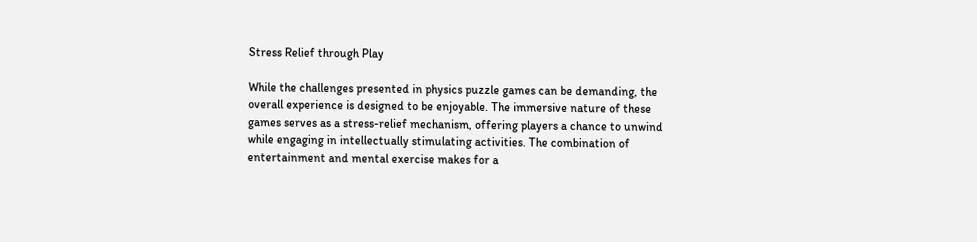Stress Relief through Play

While the challenges presented in physics puzzle games can be demanding, the overall experience is designed to be enjoyable. The immersive nature of these games serves as a stress-relief mechanism, offering players a chance to unwind while engaging in intellectually stimulating activities. The combination of entertainment and mental exercise makes for a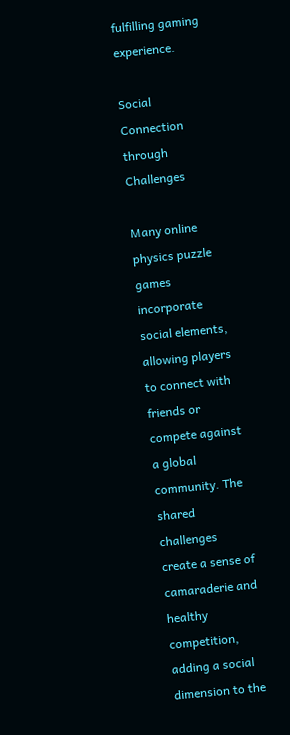fulfilling gaming experience.

Social Connection through Challenges

Many online physics puzzle games incorporate social elements, allowing players to connect with friends or compete against a global community. The shared challenges create a sense of camaraderie and healthy competition, adding a social dimension to the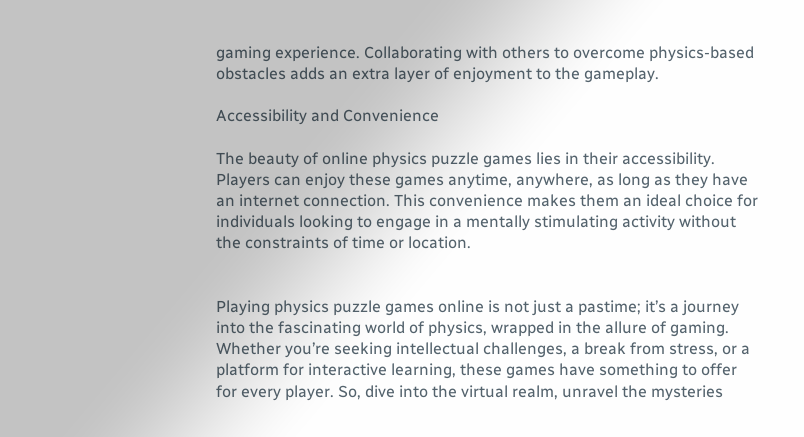gaming experience. Collaborating with others to overcome physics-based obstacles adds an extra layer of enjoyment to the gameplay.

Accessibility and Convenience

The beauty of online physics puzzle games lies in their accessibility. Players can enjoy these games anytime, anywhere, as long as they have an internet connection. This convenience makes them an ideal choice for individuals looking to engage in a mentally stimulating activity without the constraints of time or location.


Playing physics puzzle games online is not just a pastime; it’s a journey into the fascinating world of physics, wrapped in the allure of gaming. Whether you’re seeking intellectual challenges, a break from stress, or a platform for interactive learning, these games have something to offer for every player. So, dive into the virtual realm, unravel the mysteries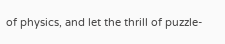of physics, and let the thrill of puzzle-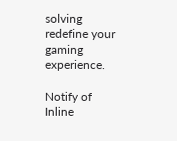solving redefine your gaming experience.

Notify of
Inline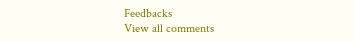Feedbacks
View all comments